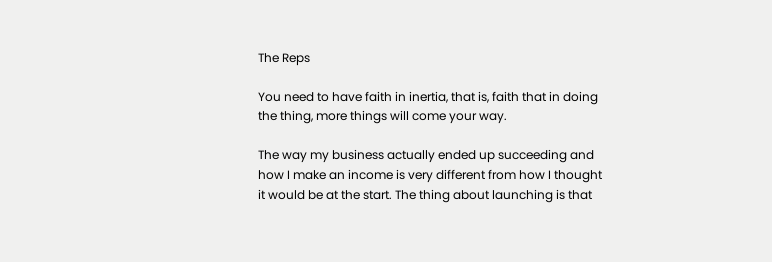The Reps

You need to have faith in inertia, that is, faith that in doing the thing, more things will come your way.

The way my business actually ended up succeeding and how I make an income is very different from how I thought it would be at the start. The thing about launching is that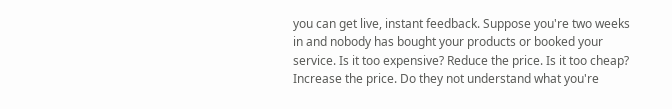you can get live, instant feedback. Suppose you're two weeks in and nobody has bought your products or booked your service. Is it too expensive? Reduce the price. Is it too cheap? Increase the price. Do they not understand what you're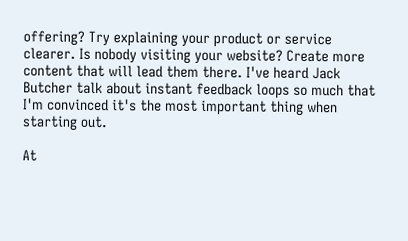offering? Try explaining your product or service clearer. Is nobody visiting your website? Create more content that will lead them there. I've heard Jack Butcher talk about instant feedback loops so much that I'm convinced it's the most important thing when starting out.

At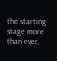the starting stage more than ever,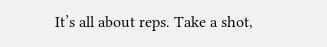It’s all about reps. Take a shot,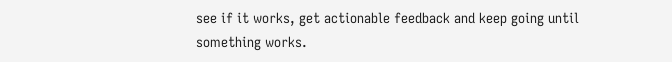see if it works, get actionable feedback and keep going until something works.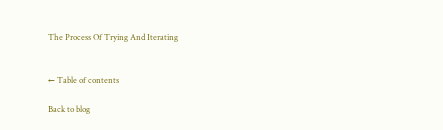The Process Of Trying And Iterating


← Table of contents

Back to blog